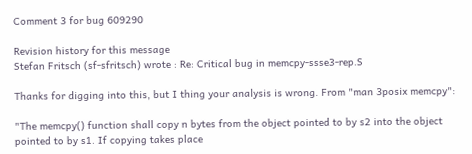Comment 3 for bug 609290

Revision history for this message
Stefan Fritsch (sf-sfritsch) wrote : Re: Critical bug in memcpy-ssse3-rep.S

Thanks for digging into this, but I thing your analysis is wrong. From "man 3posix memcpy":

"The memcpy() function shall copy n bytes from the object pointed to by s2 into the object
pointed to by s1. If copying takes place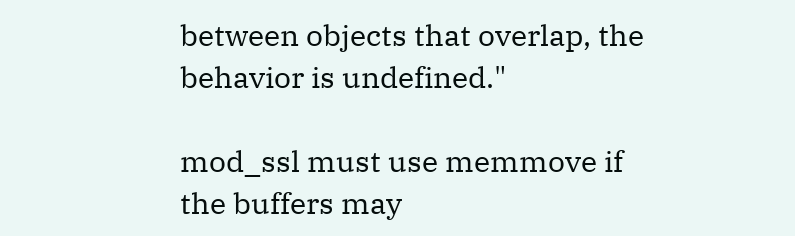between objects that overlap, the behavior is undefined."

mod_ssl must use memmove if the buffers may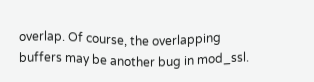overlap. Of course, the overlapping buffers may be another bug in mod_ssl.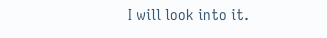I will look into it.